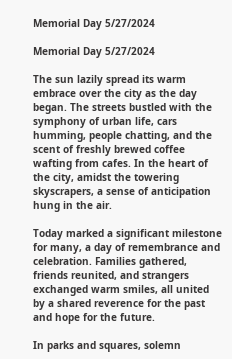Memorial Day 5/27/2024

Memorial Day 5/27/2024

The sun lazily spread its warm embrace over the city as the day began. The streets bustled with the symphony of urban life, cars humming, people chatting, and the scent of freshly brewed coffee wafting from cafes. In the heart of the city, amidst the towering skyscrapers, a sense of anticipation hung in the air.

Today marked a significant milestone for many, a day of remembrance and celebration. Families gathered, friends reunited, and strangers exchanged warm smiles, all united by a shared reverence for the past and hope for the future.

In parks and squares, solemn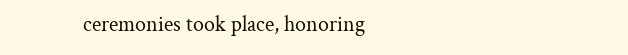ceremonies took place, honoring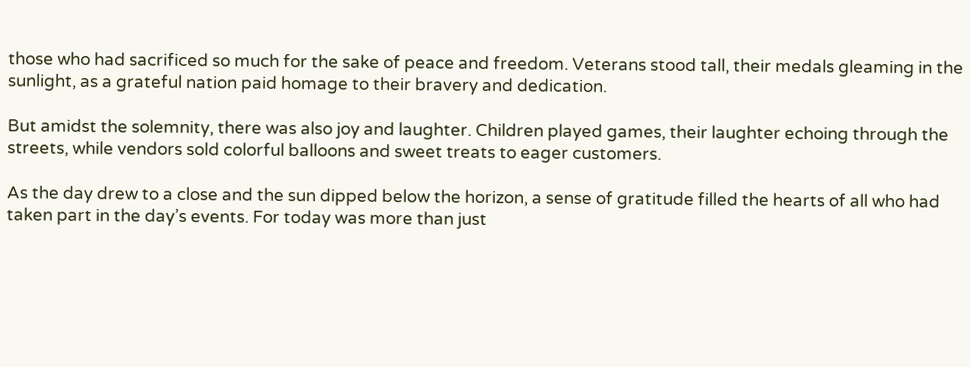those who had sacrificed so much for the sake of peace and freedom. Veterans stood tall, their medals gleaming in the sunlight, as a grateful nation paid homage to their bravery and dedication.

But amidst the solemnity, there was also joy and laughter. Children played games, their laughter echoing through the streets, while vendors sold colorful balloons and sweet treats to eager customers.

As the day drew to a close and the sun dipped below the horizon, a sense of gratitude filled the hearts of all who had taken part in the day’s events. For today was more than just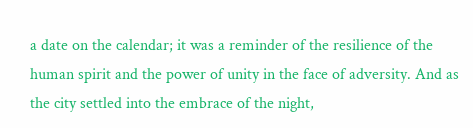a date on the calendar; it was a reminder of the resilience of the human spirit and the power of unity in the face of adversity. And as the city settled into the embrace of the night,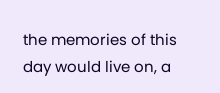the memories of this day would live on, a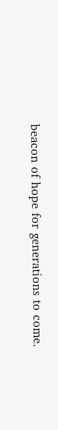beacon of hope for generations to come.